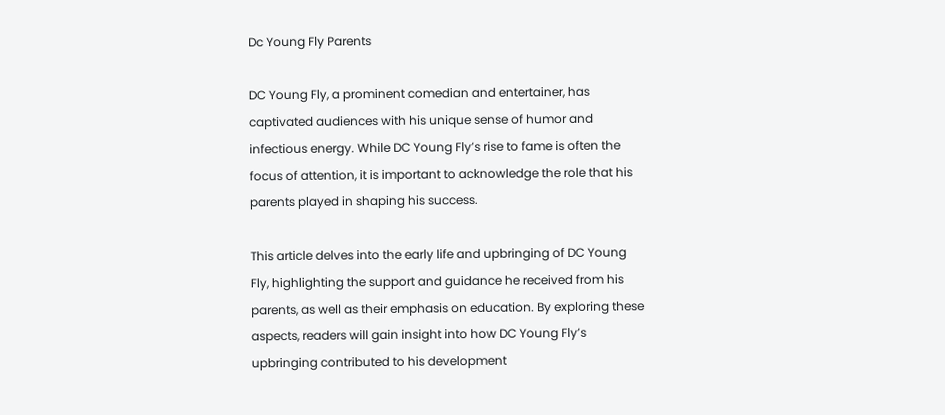Dc Young Fly Parents

DC Young Fly, a prominent comedian and entertainer, has captivated audiences with his unique sense of humor and infectious energy. While DC Young Fly’s rise to fame is often the focus of attention, it is important to acknowledge the role that his parents played in shaping his success.

This article delves into the early life and upbringing of DC Young Fly, highlighting the support and guidance he received from his parents, as well as their emphasis on education. By exploring these aspects, readers will gain insight into how DC Young Fly’s upbringing contributed to his development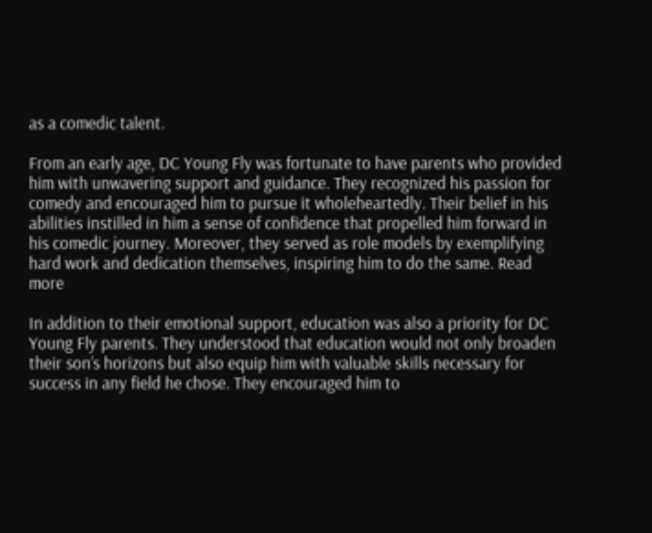as a comedic talent.

From an early age, DC Young Fly was fortunate to have parents who provided him with unwavering support and guidance. They recognized his passion for comedy and encouraged him to pursue it wholeheartedly. Their belief in his abilities instilled in him a sense of confidence that propelled him forward in his comedic journey. Moreover, they served as role models by exemplifying hard work and dedication themselves, inspiring him to do the same. Read more

In addition to their emotional support, education was also a priority for DC Young Fly parents. They understood that education would not only broaden their son’s horizons but also equip him with valuable skills necessary for success in any field he chose. They encouraged him to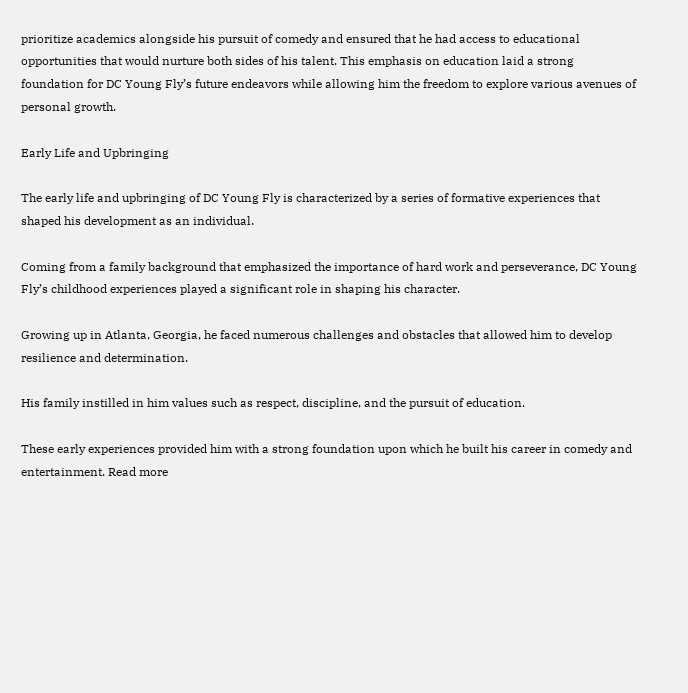prioritize academics alongside his pursuit of comedy and ensured that he had access to educational opportunities that would nurture both sides of his talent. This emphasis on education laid a strong foundation for DC Young Fly’s future endeavors while allowing him the freedom to explore various avenues of personal growth.

Early Life and Upbringing

The early life and upbringing of DC Young Fly is characterized by a series of formative experiences that shaped his development as an individual.

Coming from a family background that emphasized the importance of hard work and perseverance, DC Young Fly’s childhood experiences played a significant role in shaping his character.

Growing up in Atlanta, Georgia, he faced numerous challenges and obstacles that allowed him to develop resilience and determination.

His family instilled in him values such as respect, discipline, and the pursuit of education.

These early experiences provided him with a strong foundation upon which he built his career in comedy and entertainment. Read more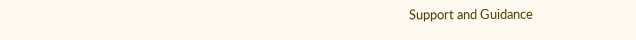Support and Guidance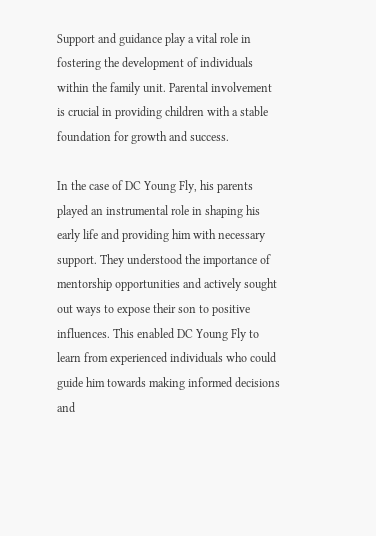Support and guidance play a vital role in fostering the development of individuals within the family unit. Parental involvement is crucial in providing children with a stable foundation for growth and success.

In the case of DC Young Fly, his parents played an instrumental role in shaping his early life and providing him with necessary support. They understood the importance of mentorship opportunities and actively sought out ways to expose their son to positive influences. This enabled DC Young Fly to learn from experienced individuals who could guide him towards making informed decisions and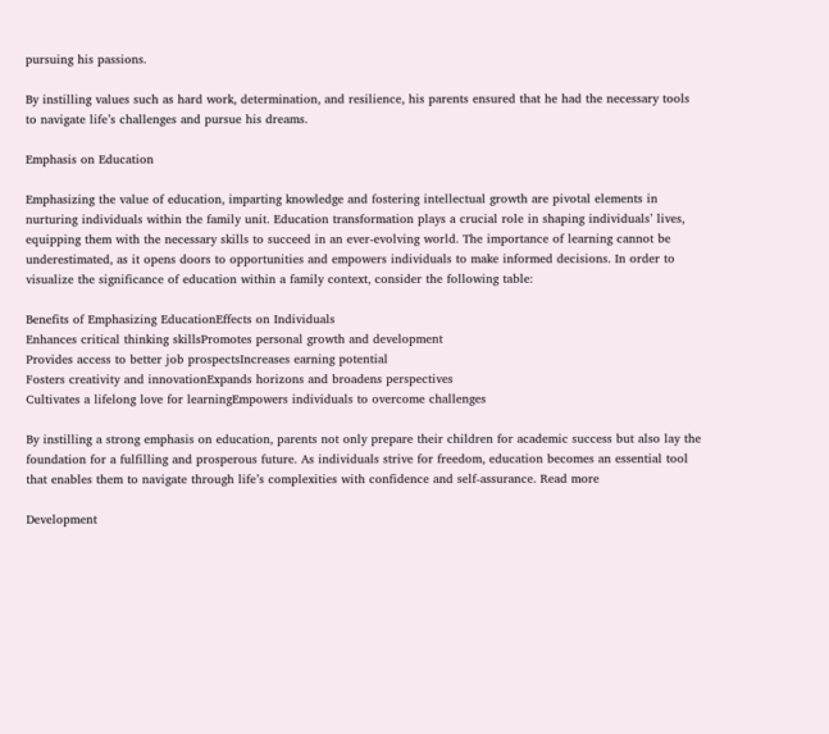pursuing his passions.

By instilling values such as hard work, determination, and resilience, his parents ensured that he had the necessary tools to navigate life’s challenges and pursue his dreams.

Emphasis on Education

Emphasizing the value of education, imparting knowledge and fostering intellectual growth are pivotal elements in nurturing individuals within the family unit. Education transformation plays a crucial role in shaping individuals’ lives, equipping them with the necessary skills to succeed in an ever-evolving world. The importance of learning cannot be underestimated, as it opens doors to opportunities and empowers individuals to make informed decisions. In order to visualize the significance of education within a family context, consider the following table:

Benefits of Emphasizing EducationEffects on Individuals
Enhances critical thinking skillsPromotes personal growth and development
Provides access to better job prospectsIncreases earning potential
Fosters creativity and innovationExpands horizons and broadens perspectives
Cultivates a lifelong love for learningEmpowers individuals to overcome challenges

By instilling a strong emphasis on education, parents not only prepare their children for academic success but also lay the foundation for a fulfilling and prosperous future. As individuals strive for freedom, education becomes an essential tool that enables them to navigate through life’s complexities with confidence and self-assurance. Read more

Development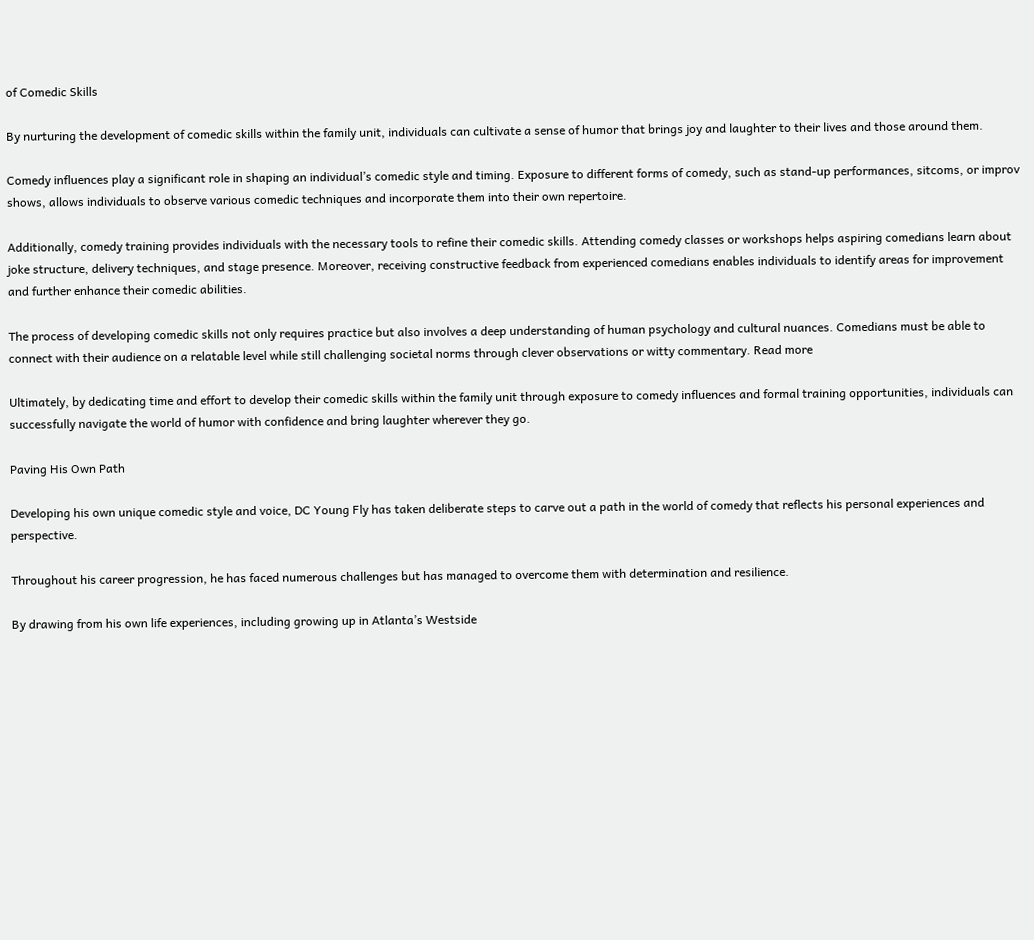of Comedic Skills

By nurturing the development of comedic skills within the family unit, individuals can cultivate a sense of humor that brings joy and laughter to their lives and those around them.

Comedy influences play a significant role in shaping an individual’s comedic style and timing. Exposure to different forms of comedy, such as stand-up performances, sitcoms, or improv shows, allows individuals to observe various comedic techniques and incorporate them into their own repertoire.

Additionally, comedy training provides individuals with the necessary tools to refine their comedic skills. Attending comedy classes or workshops helps aspiring comedians learn about joke structure, delivery techniques, and stage presence. Moreover, receiving constructive feedback from experienced comedians enables individuals to identify areas for improvement and further enhance their comedic abilities.

The process of developing comedic skills not only requires practice but also involves a deep understanding of human psychology and cultural nuances. Comedians must be able to connect with their audience on a relatable level while still challenging societal norms through clever observations or witty commentary. Read more

Ultimately, by dedicating time and effort to develop their comedic skills within the family unit through exposure to comedy influences and formal training opportunities, individuals can successfully navigate the world of humor with confidence and bring laughter wherever they go.

Paving His Own Path

Developing his own unique comedic style and voice, DC Young Fly has taken deliberate steps to carve out a path in the world of comedy that reflects his personal experiences and perspective.

Throughout his career progression, he has faced numerous challenges but has managed to overcome them with determination and resilience.

By drawing from his own life experiences, including growing up in Atlanta’s Westside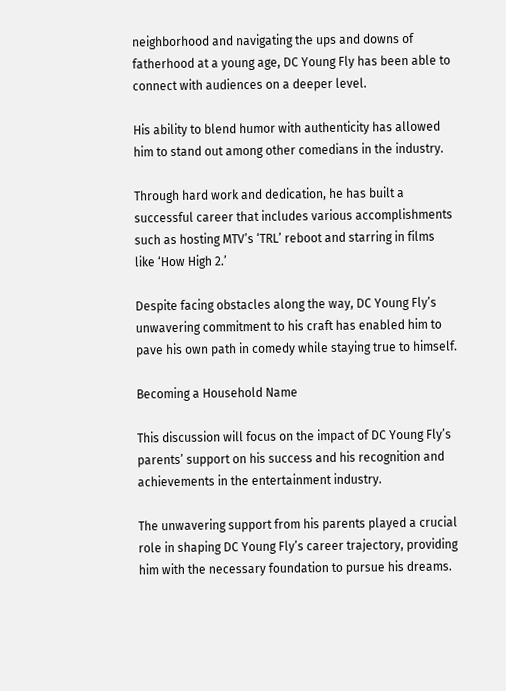neighborhood and navigating the ups and downs of fatherhood at a young age, DC Young Fly has been able to connect with audiences on a deeper level.

His ability to blend humor with authenticity has allowed him to stand out among other comedians in the industry.

Through hard work and dedication, he has built a successful career that includes various accomplishments such as hosting MTV’s ‘TRL’ reboot and starring in films like ‘How High 2.’

Despite facing obstacles along the way, DC Young Fly’s unwavering commitment to his craft has enabled him to pave his own path in comedy while staying true to himself.

Becoming a Household Name

This discussion will focus on the impact of DC Young Fly’s parents’ support on his success and his recognition and achievements in the entertainment industry.

The unwavering support from his parents played a crucial role in shaping DC Young Fly’s career trajectory, providing him with the necessary foundation to pursue his dreams.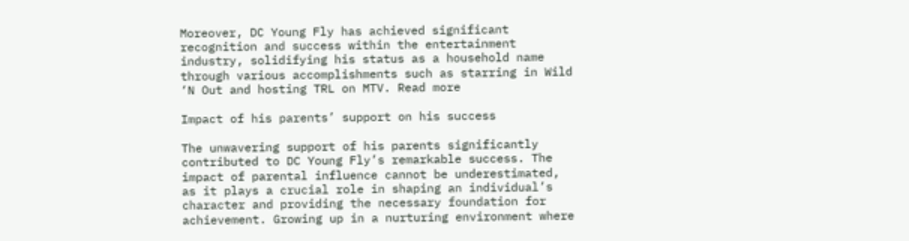Moreover, DC Young Fly has achieved significant recognition and success within the entertainment industry, solidifying his status as a household name through various accomplishments such as starring in Wild ‘N Out and hosting TRL on MTV. Read more

Impact of his parents’ support on his success

The unwavering support of his parents significantly contributed to DC Young Fly’s remarkable success. The impact of parental influence cannot be underestimated, as it plays a crucial role in shaping an individual’s character and providing the necessary foundation for achievement. Growing up in a nurturing environment where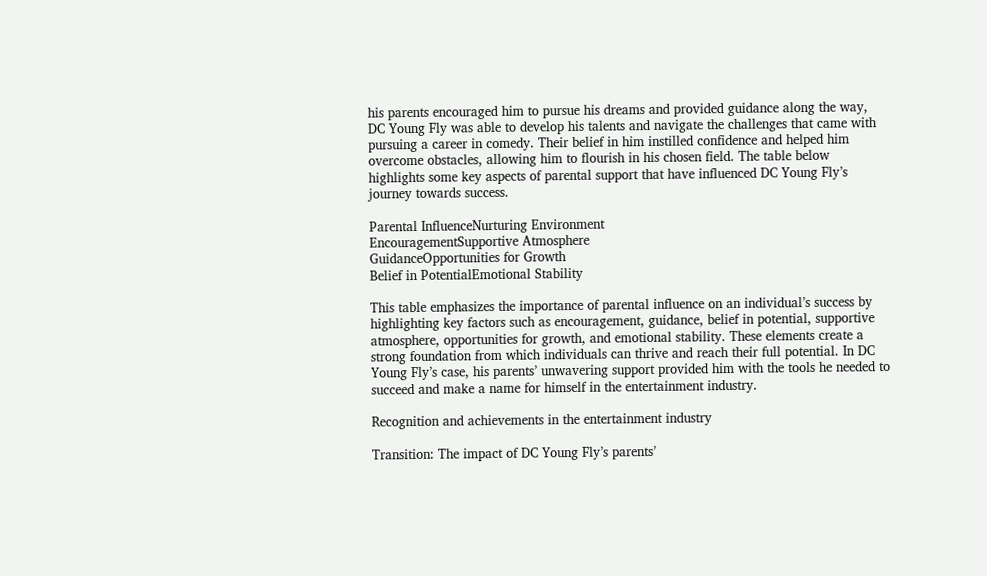his parents encouraged him to pursue his dreams and provided guidance along the way, DC Young Fly was able to develop his talents and navigate the challenges that came with pursuing a career in comedy. Their belief in him instilled confidence and helped him overcome obstacles, allowing him to flourish in his chosen field. The table below highlights some key aspects of parental support that have influenced DC Young Fly’s journey towards success.

Parental InfluenceNurturing Environment
EncouragementSupportive Atmosphere
GuidanceOpportunities for Growth
Belief in PotentialEmotional Stability

This table emphasizes the importance of parental influence on an individual’s success by highlighting key factors such as encouragement, guidance, belief in potential, supportive atmosphere, opportunities for growth, and emotional stability. These elements create a strong foundation from which individuals can thrive and reach their full potential. In DC Young Fly’s case, his parents’ unwavering support provided him with the tools he needed to succeed and make a name for himself in the entertainment industry.

Recognition and achievements in the entertainment industry

Transition: The impact of DC Young Fly’s parents’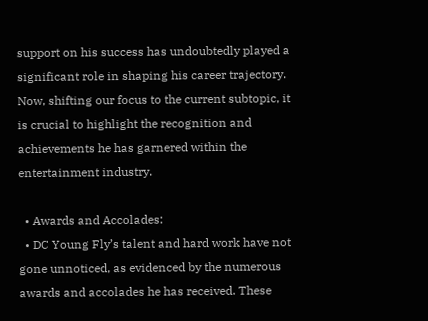support on his success has undoubtedly played a significant role in shaping his career trajectory. Now, shifting our focus to the current subtopic, it is crucial to highlight the recognition and achievements he has garnered within the entertainment industry.

  • Awards and Accolades:
  • DC Young Fly’s talent and hard work have not gone unnoticed, as evidenced by the numerous awards and accolades he has received. These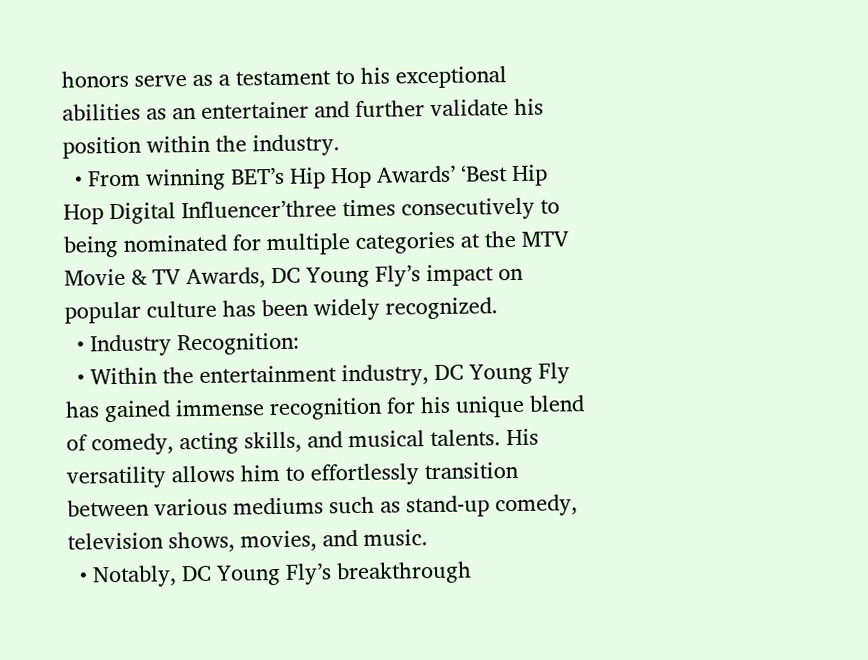honors serve as a testament to his exceptional abilities as an entertainer and further validate his position within the industry.
  • From winning BET’s Hip Hop Awards’ ‘Best Hip Hop Digital Influencer’three times consecutively to being nominated for multiple categories at the MTV Movie & TV Awards, DC Young Fly’s impact on popular culture has been widely recognized.
  • Industry Recognition:
  • Within the entertainment industry, DC Young Fly has gained immense recognition for his unique blend of comedy, acting skills, and musical talents. His versatility allows him to effortlessly transition between various mediums such as stand-up comedy, television shows, movies, and music.
  • Notably, DC Young Fly’s breakthrough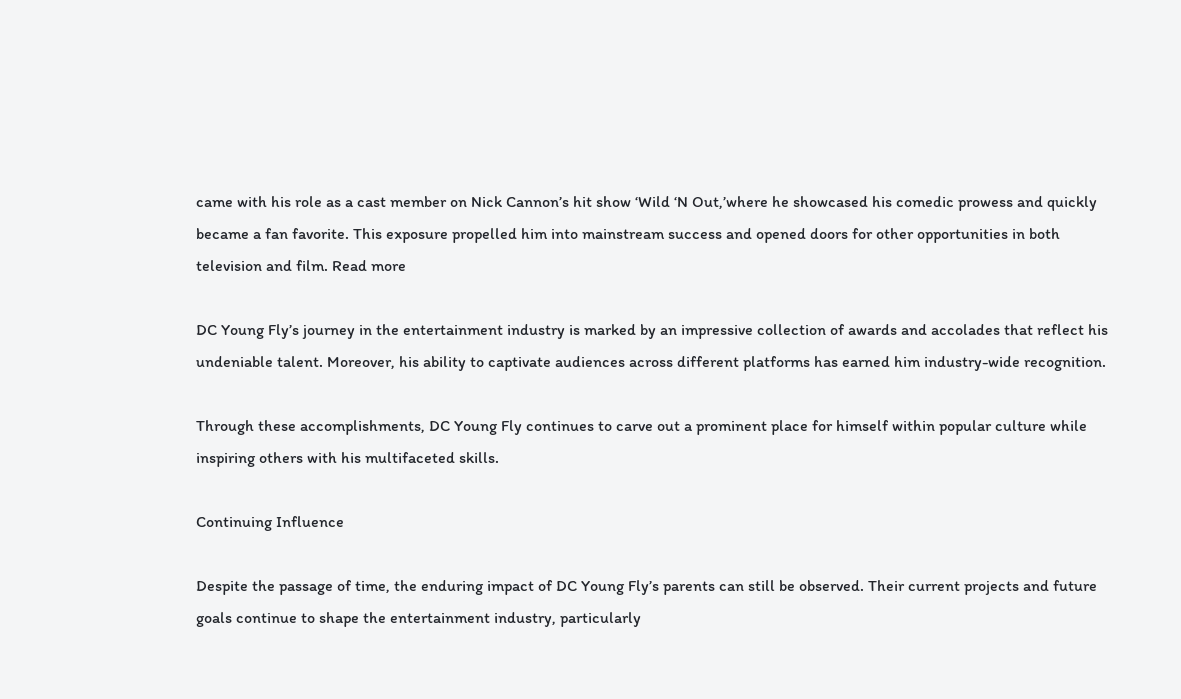came with his role as a cast member on Nick Cannon’s hit show ‘Wild ‘N Out,’where he showcased his comedic prowess and quickly became a fan favorite. This exposure propelled him into mainstream success and opened doors for other opportunities in both television and film. Read more

DC Young Fly’s journey in the entertainment industry is marked by an impressive collection of awards and accolades that reflect his undeniable talent. Moreover, his ability to captivate audiences across different platforms has earned him industry-wide recognition.

Through these accomplishments, DC Young Fly continues to carve out a prominent place for himself within popular culture while inspiring others with his multifaceted skills.

Continuing Influence

Despite the passage of time, the enduring impact of DC Young Fly’s parents can still be observed. Their current projects and future goals continue to shape the entertainment industry, particularly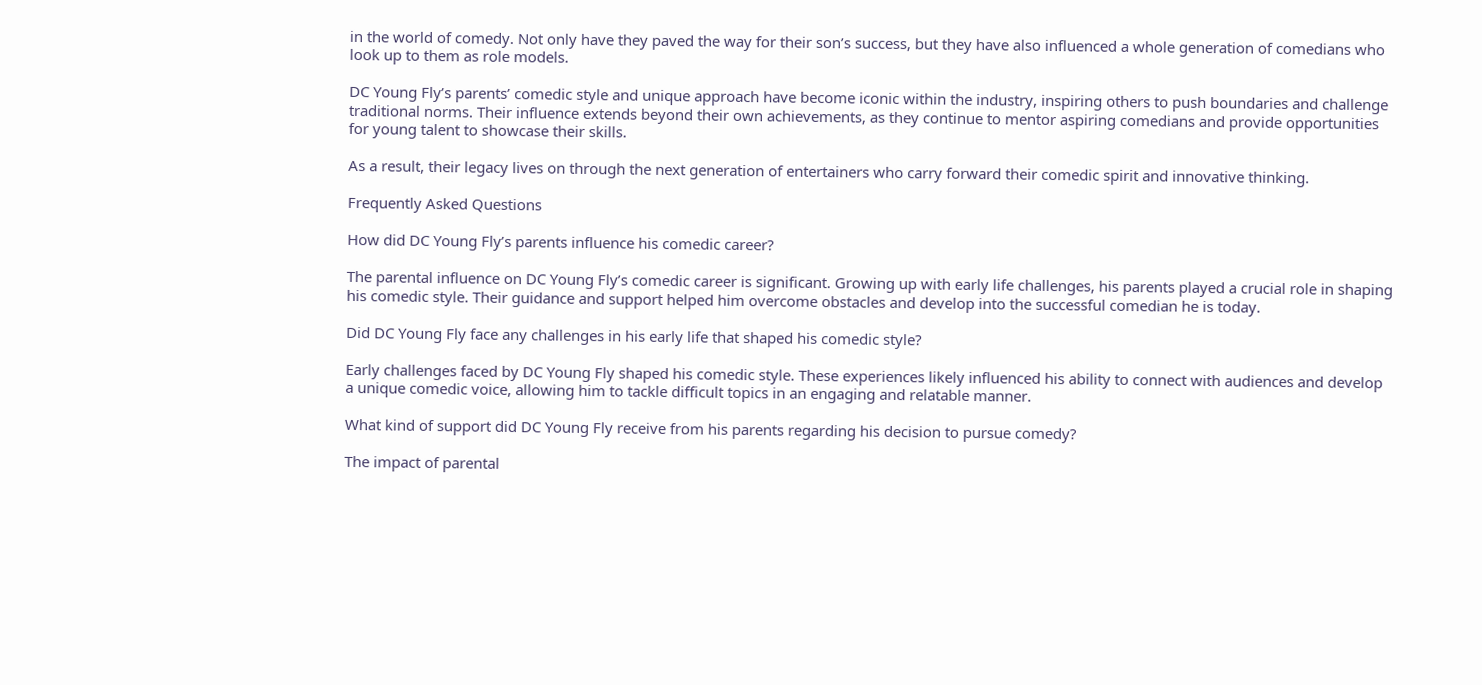in the world of comedy. Not only have they paved the way for their son’s success, but they have also influenced a whole generation of comedians who look up to them as role models.

DC Young Fly’s parents’ comedic style and unique approach have become iconic within the industry, inspiring others to push boundaries and challenge traditional norms. Their influence extends beyond their own achievements, as they continue to mentor aspiring comedians and provide opportunities for young talent to showcase their skills.

As a result, their legacy lives on through the next generation of entertainers who carry forward their comedic spirit and innovative thinking.

Frequently Asked Questions

How did DC Young Fly’s parents influence his comedic career?

The parental influence on DC Young Fly’s comedic career is significant. Growing up with early life challenges, his parents played a crucial role in shaping his comedic style. Their guidance and support helped him overcome obstacles and develop into the successful comedian he is today.

Did DC Young Fly face any challenges in his early life that shaped his comedic style?

Early challenges faced by DC Young Fly shaped his comedic style. These experiences likely influenced his ability to connect with audiences and develop a unique comedic voice, allowing him to tackle difficult topics in an engaging and relatable manner.

What kind of support did DC Young Fly receive from his parents regarding his decision to pursue comedy?

The impact of parental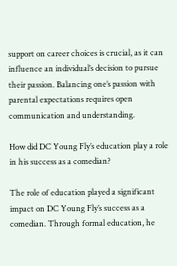support on career choices is crucial, as it can influence an individual’s decision to pursue their passion. Balancing one’s passion with parental expectations requires open communication and understanding.

How did DC Young Fly’s education play a role in his success as a comedian?

The role of education played a significant impact on DC Young Fly’s success as a comedian. Through formal education, he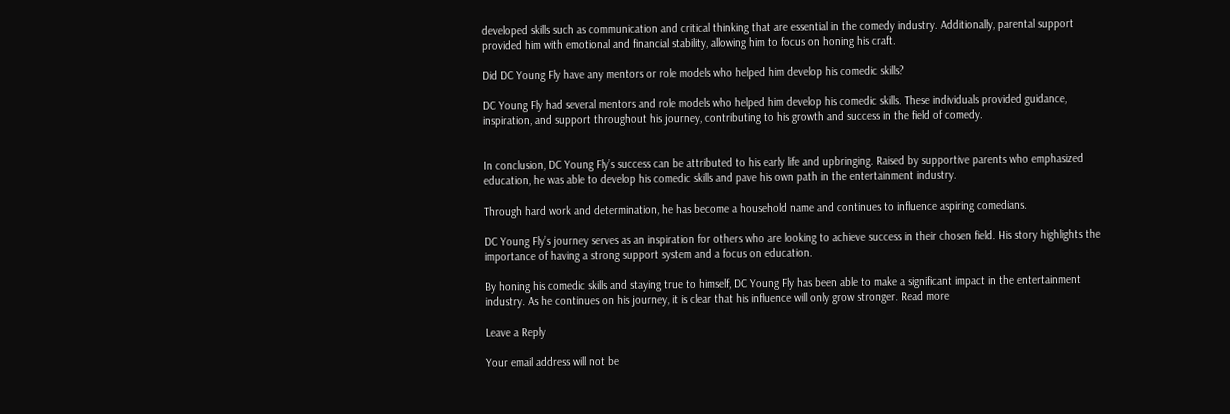developed skills such as communication and critical thinking that are essential in the comedy industry. Additionally, parental support provided him with emotional and financial stability, allowing him to focus on honing his craft.

Did DC Young Fly have any mentors or role models who helped him develop his comedic skills?

DC Young Fly had several mentors and role models who helped him develop his comedic skills. These individuals provided guidance, inspiration, and support throughout his journey, contributing to his growth and success in the field of comedy.


In conclusion, DC Young Fly’s success can be attributed to his early life and upbringing. Raised by supportive parents who emphasized education, he was able to develop his comedic skills and pave his own path in the entertainment industry.

Through hard work and determination, he has become a household name and continues to influence aspiring comedians.

DC Young Fly’s journey serves as an inspiration for others who are looking to achieve success in their chosen field. His story highlights the importance of having a strong support system and a focus on education.

By honing his comedic skills and staying true to himself, DC Young Fly has been able to make a significant impact in the entertainment industry. As he continues on his journey, it is clear that his influence will only grow stronger. Read more

Leave a Reply

Your email address will not be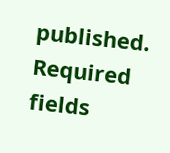published. Required fields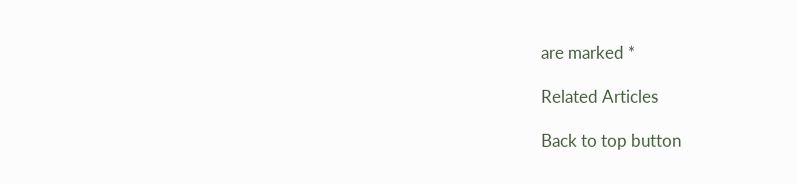are marked *

Related Articles

Back to top button